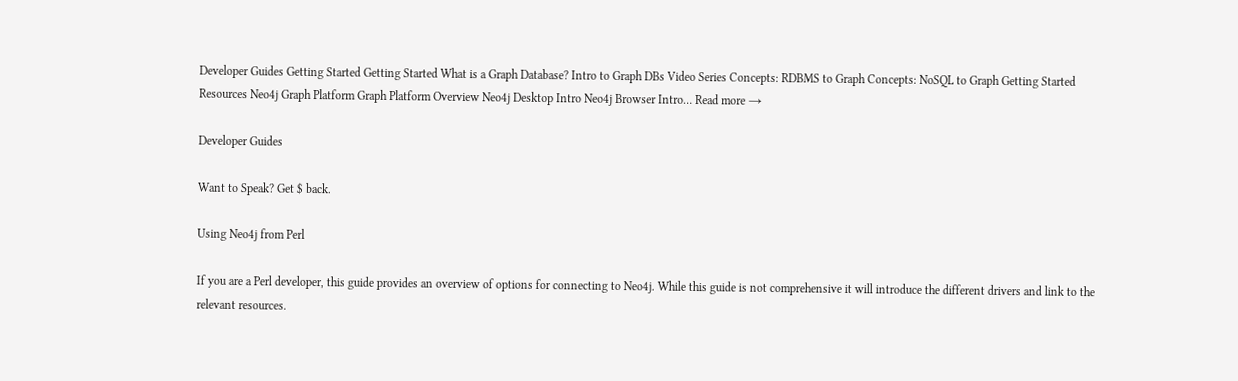Developer Guides Getting Started Getting Started What is a Graph Database? Intro to Graph DBs Video Series Concepts: RDBMS to Graph Concepts: NoSQL to Graph Getting Started Resources Neo4j Graph Platform Graph Platform Overview Neo4j Desktop Intro Neo4j Browser Intro… Read more →

Developer Guides

Want to Speak? Get $ back.

Using Neo4j from Perl

If you are a Perl developer, this guide provides an overview of options for connecting to Neo4j. While this guide is not comprehensive it will introduce the different drivers and link to the relevant resources.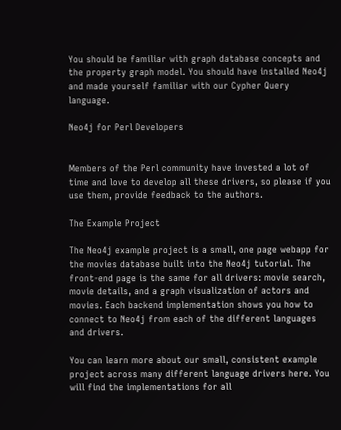You should be familiar with graph database concepts and the property graph model. You should have installed Neo4j and made yourself familiar with our Cypher Query language.

Neo4j for Perl Developers


Members of the Perl community have invested a lot of time and love to develop all these drivers, so please if you use them, provide feedback to the authors.

The Example Project

The Neo4j example project is a small, one page webapp for the movies database built into the Neo4j tutorial. The front-end page is the same for all drivers: movie search, movie details, and a graph visualization of actors and movies. Each backend implementation shows you how to connect to Neo4j from each of the different languages and drivers.

You can learn more about our small, consistent example project across many different language drivers here. You will find the implementations for all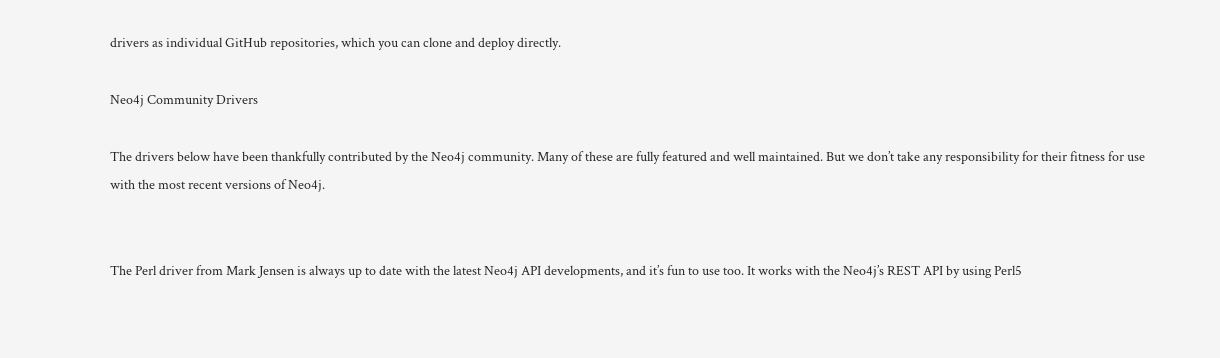drivers as individual GitHub repositories, which you can clone and deploy directly.

Neo4j Community Drivers

The drivers below have been thankfully contributed by the Neo4j community. Many of these are fully featured and well maintained. But we don’t take any responsibility for their fitness for use with the most recent versions of Neo4j.


The Perl driver from Mark Jensen is always up to date with the latest Neo4j API developments, and it’s fun to use too. It works with the Neo4j’s REST API by using Perl5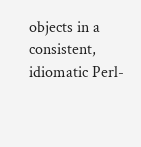objects in a consistent, idiomatic Perl-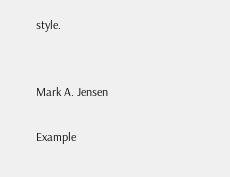style.


Mark A. Jensen

Example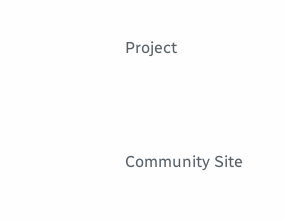Project




Community Site